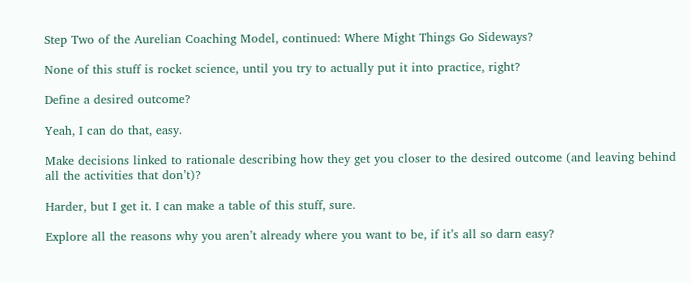Step Two of the Aurelian Coaching Model, continued: Where Might Things Go Sideways?

None of this stuff is rocket science, until you try to actually put it into practice, right?

Define a desired outcome?

Yeah, I can do that, easy.

Make decisions linked to rationale describing how they get you closer to the desired outcome (and leaving behind all the activities that don’t)?

Harder, but I get it. I can make a table of this stuff, sure.

Explore all the reasons why you aren’t already where you want to be, if it’s all so darn easy?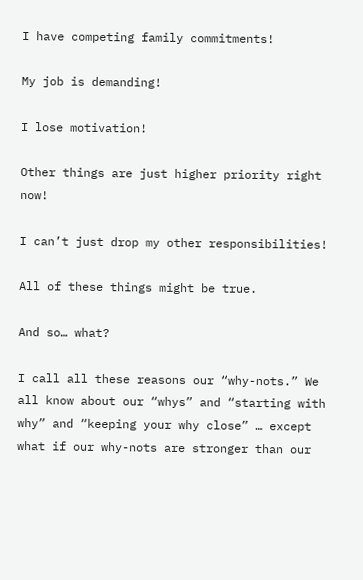I have competing family commitments!

My job is demanding!

I lose motivation!

Other things are just higher priority right now!

I can’t just drop my other responsibilities!

All of these things might be true.

And so… what?

I call all these reasons our “why-nots.” We all know about our “whys” and “starting with why” and “keeping your why close” … except what if our why-nots are stronger than our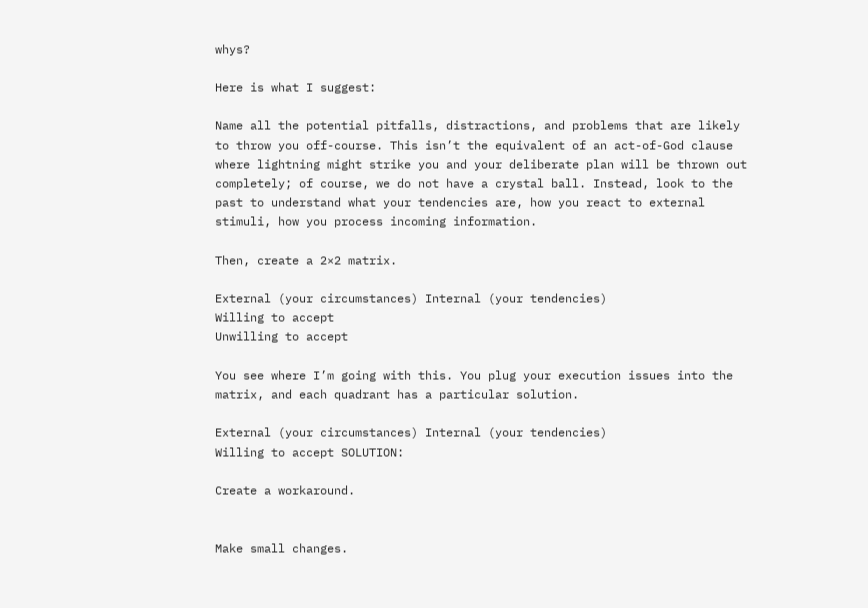whys?

Here is what I suggest:

Name all the potential pitfalls, distractions, and problems that are likely to throw you off-course. This isn’t the equivalent of an act-of-God clause where lightning might strike you and your deliberate plan will be thrown out completely; of course, we do not have a crystal ball. Instead, look to the past to understand what your tendencies are, how you react to external stimuli, how you process incoming information.

Then, create a 2×2 matrix.

External (your circumstances) Internal (your tendencies)
Willing to accept
Unwilling to accept

You see where I’m going with this. You plug your execution issues into the matrix, and each quadrant has a particular solution.

External (your circumstances) Internal (your tendencies)
Willing to accept SOLUTION:

Create a workaround.


Make small changes.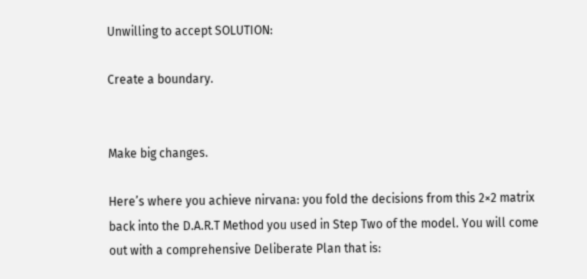Unwilling to accept SOLUTION:

Create a boundary.


Make big changes.

Here’s where you achieve nirvana: you fold the decisions from this 2×2 matrix back into the D.A.R.T Method you used in Step Two of the model. You will come out with a comprehensive Deliberate Plan that is: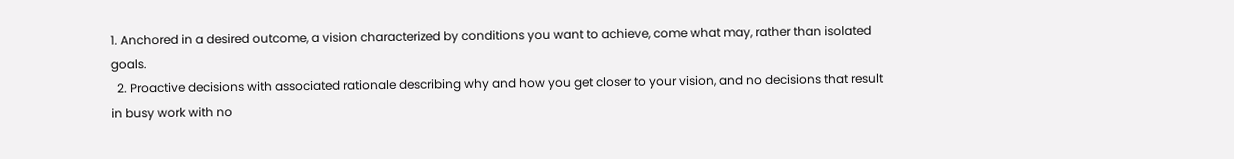1. Anchored in a desired outcome, a vision characterized by conditions you want to achieve, come what may, rather than isolated goals.
  2. Proactive decisions with associated rationale describing why and how you get closer to your vision, and no decisions that result in busy work with no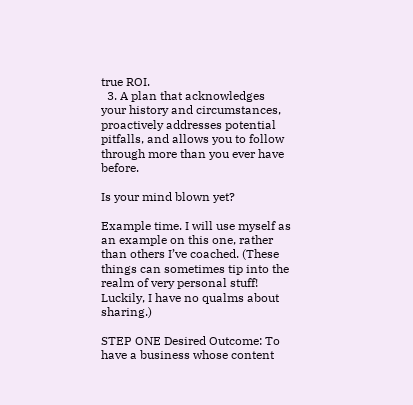true ROI.
  3. A plan that acknowledges your history and circumstances, proactively addresses potential pitfalls, and allows you to follow through more than you ever have before.

Is your mind blown yet?

Example time. I will use myself as an example on this one, rather than others I’ve coached. (These things can sometimes tip into the realm of very personal stuff! Luckily, I have no qualms about sharing.)

STEP ONE Desired Outcome: To have a business whose content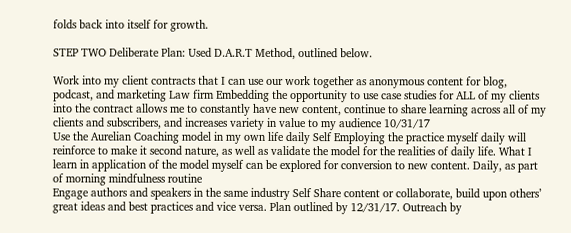folds back into itself for growth.

STEP TWO Deliberate Plan: Used D.A.R.T Method, outlined below.

Work into my client contracts that I can use our work together as anonymous content for blog, podcast, and marketing Law firm Embedding the opportunity to use case studies for ALL of my clients into the contract allows me to constantly have new content, continue to share learning across all of my clients and subscribers, and increases variety in value to my audience 10/31/17
Use the Aurelian Coaching model in my own life daily Self Employing the practice myself daily will reinforce to make it second nature, as well as validate the model for the realities of daily life. What I learn in application of the model myself can be explored for conversion to new content. Daily, as part of morning mindfulness routine
Engage authors and speakers in the same industry Self Share content or collaborate, build upon others’ great ideas and best practices and vice versa. Plan outlined by 12/31/17. Outreach by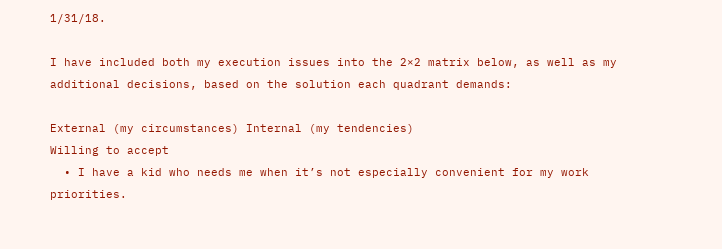1/31/18.

I have included both my execution issues into the 2×2 matrix below, as well as my additional decisions, based on the solution each quadrant demands:

External (my circumstances) Internal (my tendencies)
Willing to accept
  • I have a kid who needs me when it’s not especially convenient for my work priorities.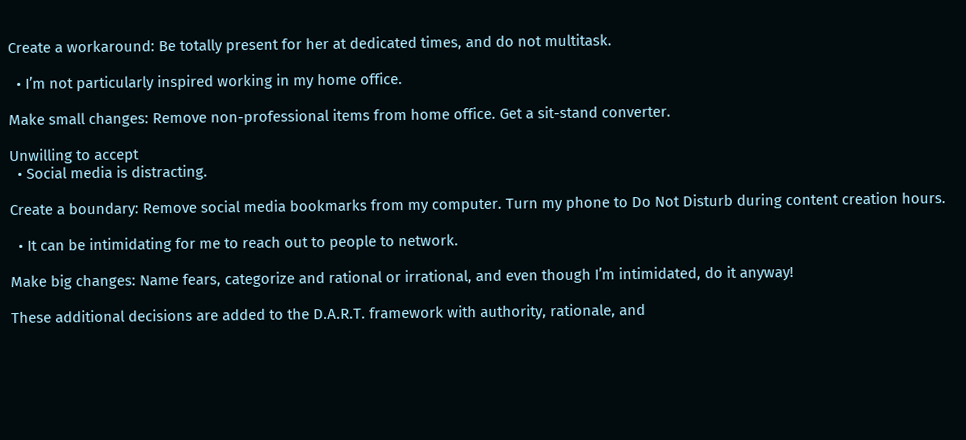Create a workaround: Be totally present for her at dedicated times, and do not multitask.

  • I’m not particularly inspired working in my home office.

Make small changes: Remove non-professional items from home office. Get a sit-stand converter.

Unwilling to accept
  • Social media is distracting.

Create a boundary: Remove social media bookmarks from my computer. Turn my phone to Do Not Disturb during content creation hours.

  • It can be intimidating for me to reach out to people to network.

Make big changes: Name fears, categorize and rational or irrational, and even though I’m intimidated, do it anyway!

These additional decisions are added to the D.A.R.T. framework with authority, rationale, and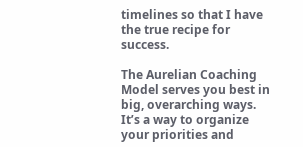timelines so that I have the true recipe for success.

The Aurelian Coaching Model serves you best in big, overarching ways. It’s a way to organize your priorities and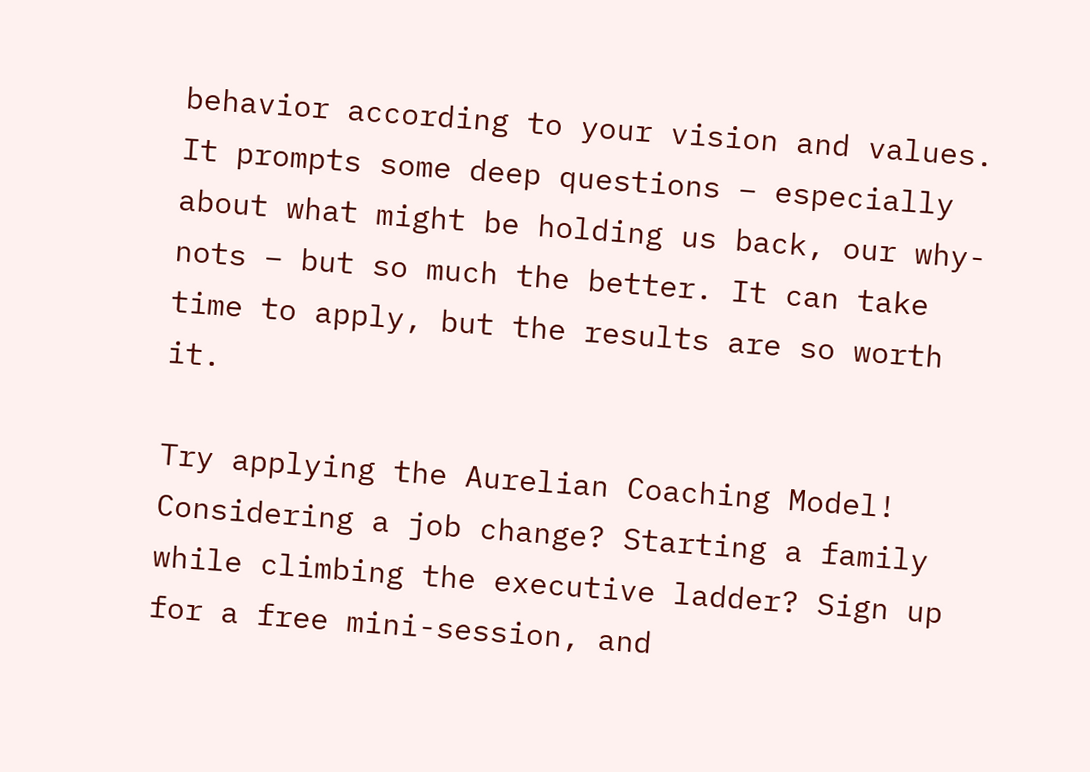behavior according to your vision and values. It prompts some deep questions – especially about what might be holding us back, our why-nots – but so much the better. It can take time to apply, but the results are so worth it.

Try applying the Aurelian Coaching Model! Considering a job change? Starting a family while climbing the executive ladder? Sign up for a free mini-session, and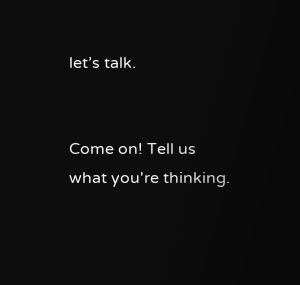let’s talk.


Come on! Tell us what you're thinking.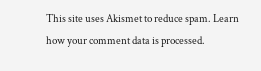This site uses Akismet to reduce spam. Learn how your comment data is processed.